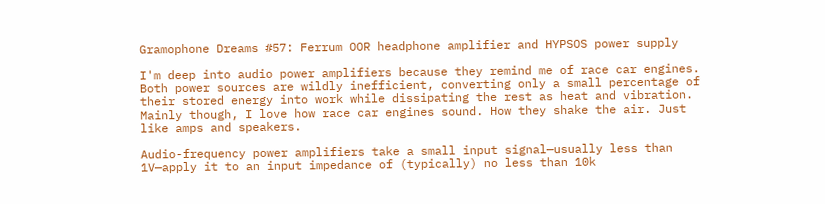Gramophone Dreams #57: Ferrum OOR headphone amplifier and HYPSOS power supply

I'm deep into audio power amplifiers because they remind me of race car engines. Both power sources are wildly inefficient, converting only a small percentage of their stored energy into work while dissipating the rest as heat and vibration. Mainly though, I love how race car engines sound. How they shake the air. Just like amps and speakers.

Audio-frequency power amplifiers take a small input signal—usually less than 1V—apply it to an input impedance of (typically) no less than 10k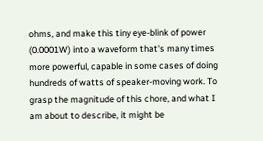ohms, and make this tiny eye-blink of power (0.0001W) into a waveform that's many times more powerful, capable in some cases of doing hundreds of watts of speaker-moving work. To grasp the magnitude of this chore, and what I am about to describe, it might be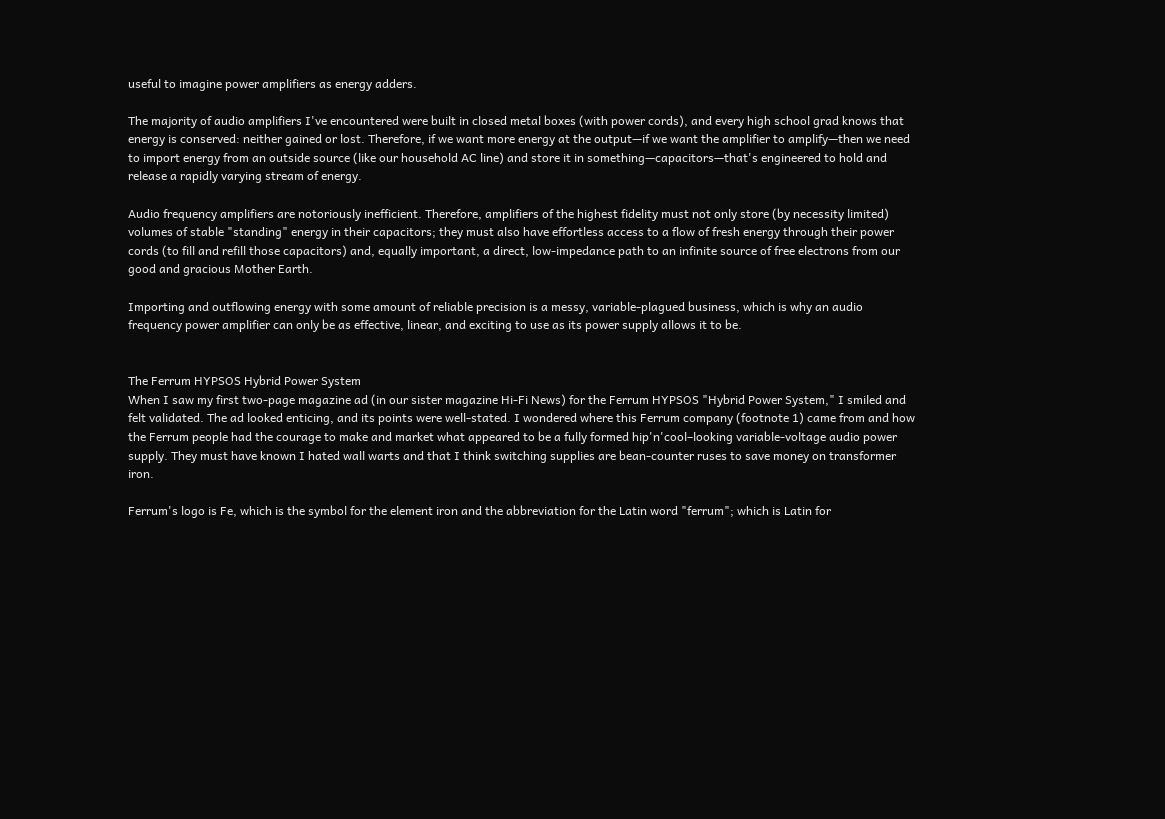useful to imagine power amplifiers as energy adders.

The majority of audio amplifiers I've encountered were built in closed metal boxes (with power cords), and every high school grad knows that energy is conserved: neither gained or lost. Therefore, if we want more energy at the output—if we want the amplifier to amplify—then we need to import energy from an outside source (like our household AC line) and store it in something—capacitors—that's engineered to hold and release a rapidly varying stream of energy.

Audio frequency amplifiers are notoriously inefficient. Therefore, amplifiers of the highest fidelity must not only store (by necessity limited) volumes of stable "standing" energy in their capacitors; they must also have effortless access to a flow of fresh energy through their power cords (to fill and refill those capacitors) and, equally important, a direct, low-impedance path to an infinite source of free electrons from our good and gracious Mother Earth.

Importing and outflowing energy with some amount of reliable precision is a messy, variable-plagued business, which is why an audio frequency power amplifier can only be as effective, linear, and exciting to use as its power supply allows it to be.


The Ferrum HYPSOS Hybrid Power System
When I saw my first two-page magazine ad (in our sister magazine Hi-Fi News) for the Ferrum HYPSOS "Hybrid Power System," I smiled and felt validated. The ad looked enticing, and its points were well-stated. I wondered where this Ferrum company (footnote 1) came from and how the Ferrum people had the courage to make and market what appeared to be a fully formed hip'n'cool–looking variable-voltage audio power supply. They must have known I hated wall warts and that I think switching supplies are bean-counter ruses to save money on transformer iron.

Ferrum's logo is Fe, which is the symbol for the element iron and the abbreviation for the Latin word "ferrum"; which is Latin for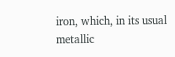iron, which, in its usual metallic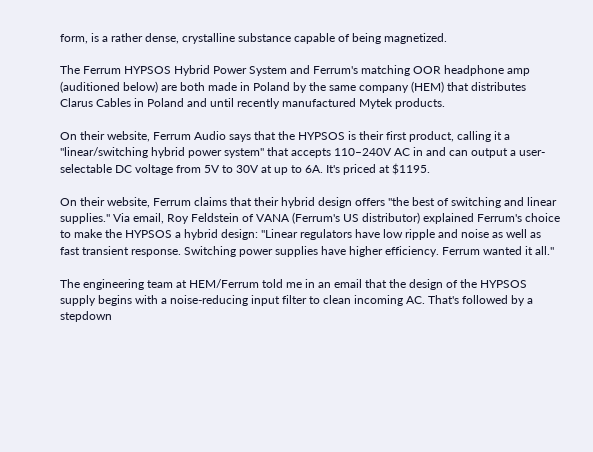form, is a rather dense, crystalline substance capable of being magnetized.

The Ferrum HYPSOS Hybrid Power System and Ferrum's matching OOR headphone amp (auditioned below) are both made in Poland by the same company (HEM) that distributes Clarus Cables in Poland and until recently manufactured Mytek products.

On their website, Ferrum Audio says that the HYPSOS is their first product, calling it a "linear/switching hybrid power system" that accepts 110–240V AC in and can output a user-selectable DC voltage from 5V to 30V at up to 6A. It's priced at $1195.

On their website, Ferrum claims that their hybrid design offers "the best of switching and linear supplies." Via email, Roy Feldstein of VANA (Ferrum's US distributor) explained Ferrum's choice to make the HYPSOS a hybrid design: "Linear regulators have low ripple and noise as well as fast transient response. Switching power supplies have higher efficiency. Ferrum wanted it all."

The engineering team at HEM/Ferrum told me in an email that the design of the HYPSOS supply begins with a noise-reducing input filter to clean incoming AC. That's followed by a stepdown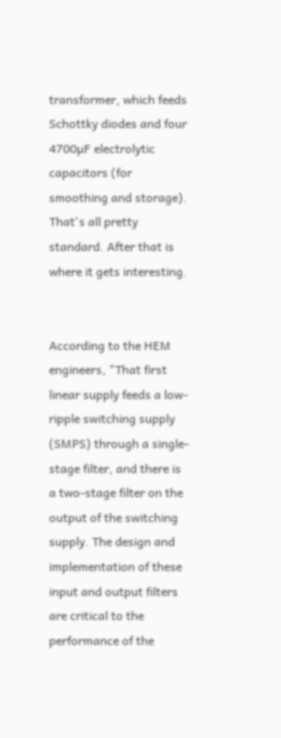transformer, which feeds Schottky diodes and four 4700µF electrolytic capacitors (for smoothing and storage). That's all pretty standard. After that is where it gets interesting.


According to the HEM engineers, "That first linear supply feeds a low-ripple switching supply (SMPS) through a single-stage filter, and there is a two-stage filter on the output of the switching supply. The design and implementation of these input and output filters are critical to the performance of the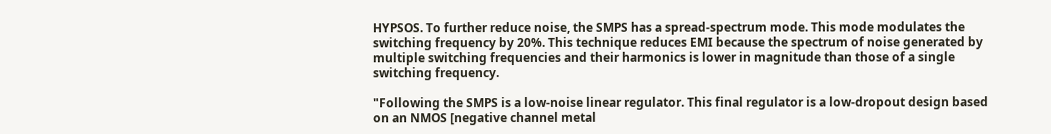HYPSOS. To further reduce noise, the SMPS has a spread-spectrum mode. This mode modulates the switching frequency by 20%. This technique reduces EMI because the spectrum of noise generated by multiple switching frequencies and their harmonics is lower in magnitude than those of a single switching frequency.

"Following the SMPS is a low-noise linear regulator. This final regulator is a low-dropout design based on an NMOS [negative channel metal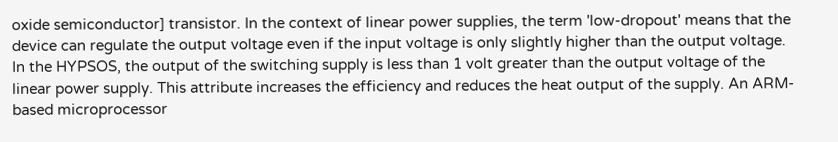oxide semiconductor] transistor. In the context of linear power supplies, the term 'low-dropout' means that the device can regulate the output voltage even if the input voltage is only slightly higher than the output voltage. In the HYPSOS, the output of the switching supply is less than 1 volt greater than the output voltage of the linear power supply. This attribute increases the efficiency and reduces the heat output of the supply. An ARM-based microprocessor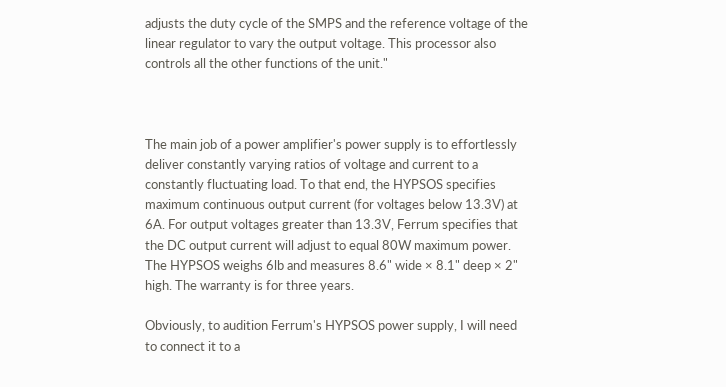adjusts the duty cycle of the SMPS and the reference voltage of the linear regulator to vary the output voltage. This processor also controls all the other functions of the unit."



The main job of a power amplifier's power supply is to effortlessly deliver constantly varying ratios of voltage and current to a constantly fluctuating load. To that end, the HYPSOS specifies maximum continuous output current (for voltages below 13.3V) at 6A. For output voltages greater than 13.3V, Ferrum specifies that the DC output current will adjust to equal 80W maximum power. The HYPSOS weighs 6lb and measures 8.6" wide × 8.1" deep × 2" high. The warranty is for three years.

Obviously, to audition Ferrum's HYPSOS power supply, I will need to connect it to a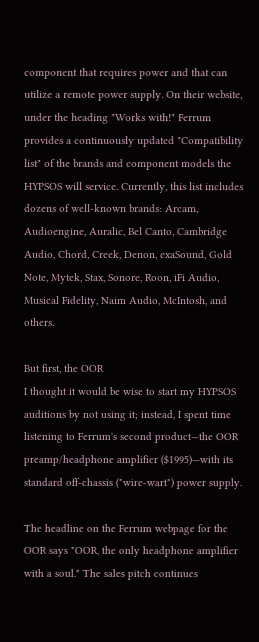component that requires power and that can utilize a remote power supply. On their website, under the heading "Works with!" Ferrum provides a continuously updated "Compatibility list" of the brands and component models the HYPSOS will service. Currently, this list includes dozens of well-known brands: Arcam, Audioengine, Auralic, Bel Canto, Cambridge Audio, Chord, Creek, Denon, exaSound, Gold Note, Mytek, Stax, Sonore, Roon, iFi Audio, Musical Fidelity, Naim Audio, McIntosh, and others.

But first, the OOR
I thought it would be wise to start my HYPSOS auditions by not using it; instead, I spent time listening to Ferrum's second product—the OOR preamp/headphone amplifier ($1995)—with its standard off-chassis ("wire-wart") power supply.

The headline on the Ferrum webpage for the OOR says "OOR, the only headphone amplifier with a soul." The sales pitch continues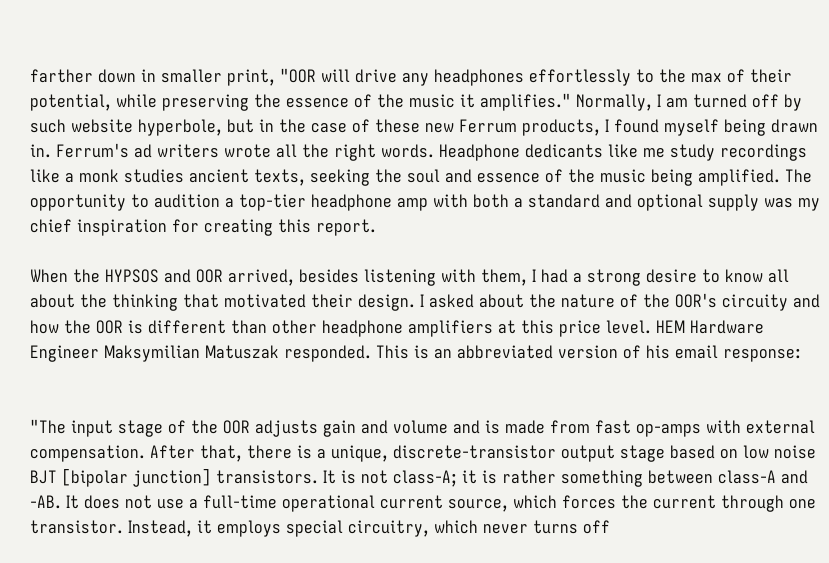farther down in smaller print, "OOR will drive any headphones effortlessly to the max of their potential, while preserving the essence of the music it amplifies." Normally, I am turned off by such website hyperbole, but in the case of these new Ferrum products, I found myself being drawn in. Ferrum's ad writers wrote all the right words. Headphone dedicants like me study recordings like a monk studies ancient texts, seeking the soul and essence of the music being amplified. The opportunity to audition a top-tier headphone amp with both a standard and optional supply was my chief inspiration for creating this report.

When the HYPSOS and OOR arrived, besides listening with them, I had a strong desire to know all about the thinking that motivated their design. I asked about the nature of the OOR's circuity and how the OOR is different than other headphone amplifiers at this price level. HEM Hardware Engineer Maksymilian Matuszak responded. This is an abbreviated version of his email response:


"The input stage of the OOR adjusts gain and volume and is made from fast op-amps with external compensation. After that, there is a unique, discrete-transistor output stage based on low noise BJT [bipolar junction] transistors. It is not class-A; it is rather something between class-A and -AB. It does not use a full-time operational current source, which forces the current through one transistor. Instead, it employs special circuitry, which never turns off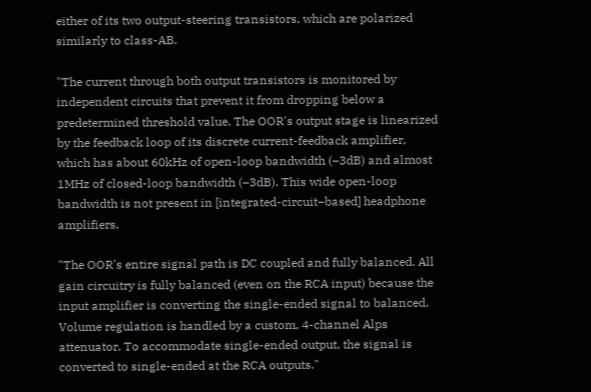either of its two output-steering transistors, which are polarized similarly to class-AB.

"The current through both output transistors is monitored by independent circuits that prevent it from dropping below a predetermined threshold value. The OOR's output stage is linearized by the feedback loop of its discrete current-feedback amplifier, which has about 60kHz of open-loop bandwidth (–3dB) and almost 1MHz of closed-loop bandwidth (–3dB). This wide open-loop bandwidth is not present in [integrated-circuit–based] headphone amplifiers.

"The OOR's entire signal path is DC coupled and fully balanced. All gain circuitry is fully balanced (even on the RCA input) because the input amplifier is converting the single-ended signal to balanced. Volume regulation is handled by a custom, 4-channel Alps attenuator. To accommodate single-ended output, the signal is converted to single-ended at the RCA outputs."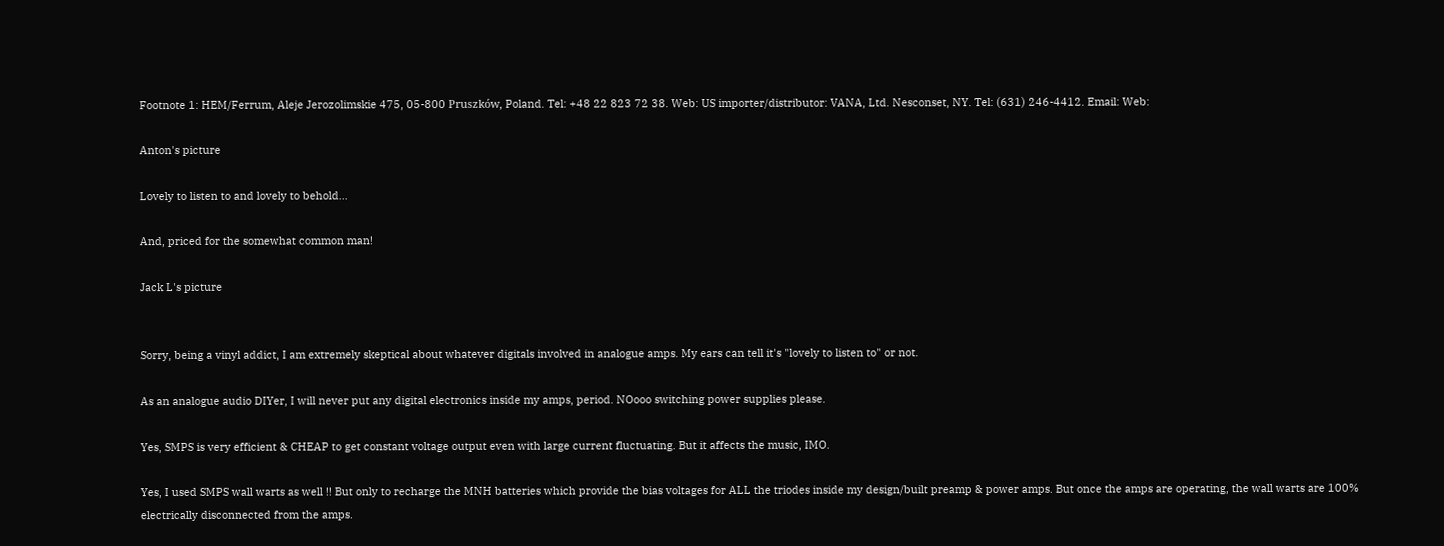Footnote 1: HEM/Ferrum, Aleje Jerozolimskie 475, 05-800 Pruszków, Poland. Tel: +48 22 823 72 38. Web: US importer/distributor: VANA, Ltd. Nesconset, NY. Tel: (631) 246-4412. Email: Web:

Anton's picture

Lovely to listen to and lovely to behold...

And, priced for the somewhat common man!

Jack L's picture


Sorry, being a vinyl addict, I am extremely skeptical about whatever digitals involved in analogue amps. My ears can tell it's "lovely to listen to" or not.

As an analogue audio DIYer, I will never put any digital electronics inside my amps, period. NOooo switching power supplies please.

Yes, SMPS is very efficient & CHEAP to get constant voltage output even with large current fluctuating. But it affects the music, IMO.

Yes, I used SMPS wall warts as well !! But only to recharge the MNH batteries which provide the bias voltages for ALL the triodes inside my design/built preamp & power amps. But once the amps are operating, the wall warts are 100% electrically disconnected from the amps.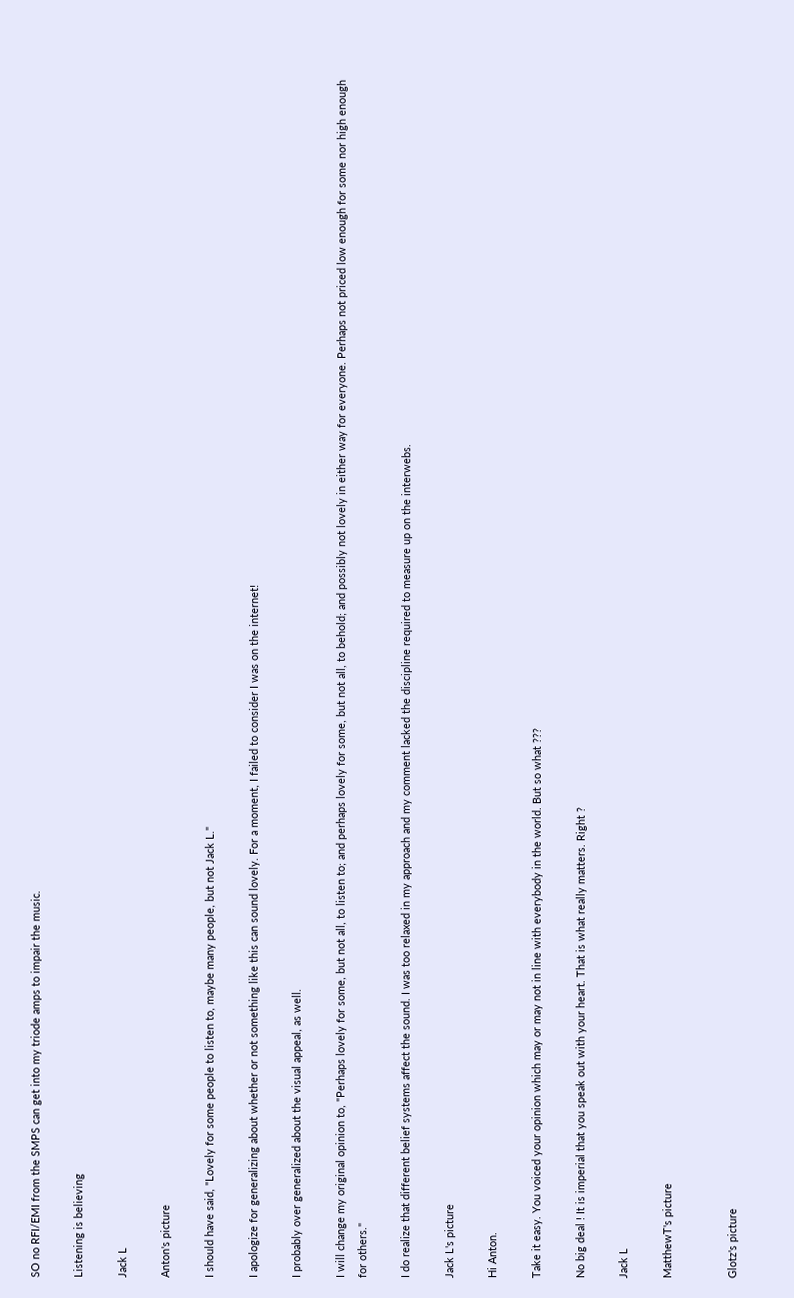SO no RFI/EMI from the SMPS can get into my triode amps to impair the music.

Listening is believing

Jack L

Anton's picture

I should have said, "Lovely for some people to listen to, maybe many people, but not Jack L."

I apologize for generalizing about whether or not something like this can sound lovely. For a moment, I failed to consider I was on the internet!

I probably over generalized about the visual appeal, as well.

I will change my original opinion to, "Perhaps lovely for some, but not all, to listen to; and perhaps lovely for some, but not all, to behold; and possibly not lovely in either way for everyone. Perhaps not priced low enough for some nor high enough for others."

I do realize that different belief systems affect the sound. I was too relaxed in my approach and my comment lacked the discipline required to measure up on the interwebs.

Jack L's picture

Hi Anton.

Take it easy. You voiced your opinion which may or may not in line with everybody in the world. But so what ???

No big deal ! It is imperial that you speak out with your heart. That is what really matters. Right ?

Jack L

MatthewT's picture


Glotz's picture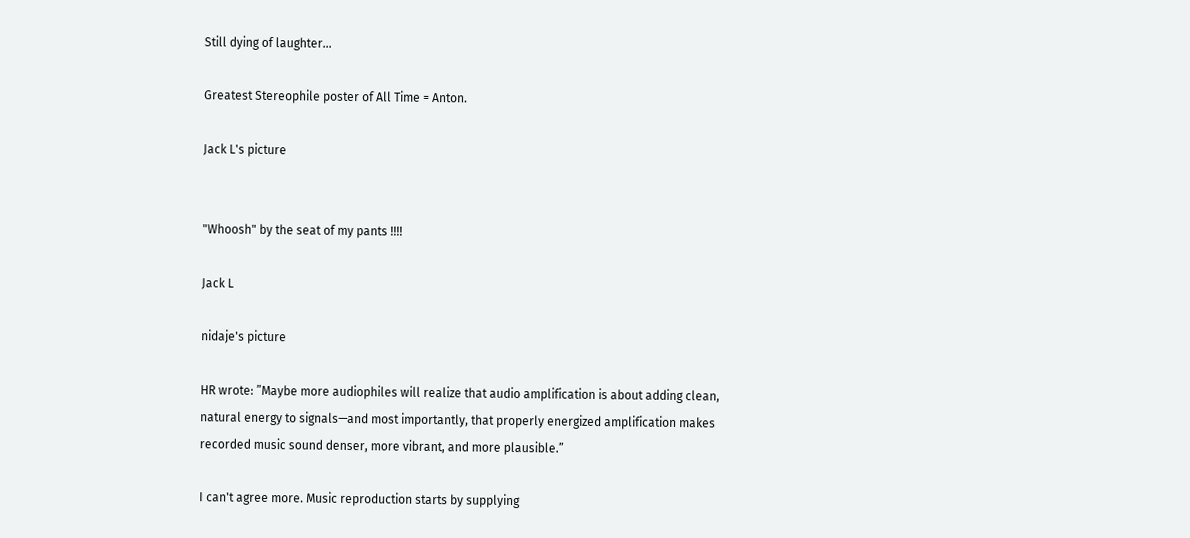Still dying of laughter...

Greatest Stereophile poster of All Time = Anton.

Jack L's picture


"Whoosh" by the seat of my pants !!!!

Jack L

nidaje's picture

HR wrote: ”Maybe more audiophiles will realize that audio amplification is about adding clean, natural energy to signals—and most importantly, that properly energized amplification makes recorded music sound denser, more vibrant, and more plausible.”

I can't agree more. Music reproduction starts by supplying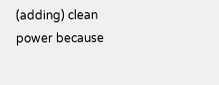(adding) clean power because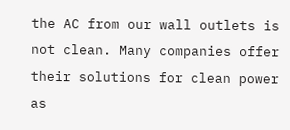the AC from our wall outlets is not clean. Many companies offer their solutions for clean power as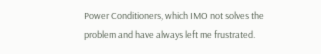Power Conditioners, which IMO not solves the problem and have always left me frustrated.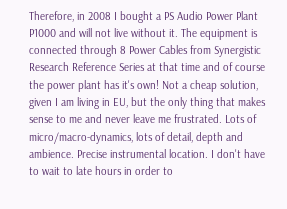Therefore, in 2008 I bought a PS Audio Power Plant P1000 and will not live without it. The equipment is connected through 8 Power Cables from Synergistic Research Reference Series at that time and of course the power plant has it's own! Not a cheap solution, given I am living in EU, but the only thing that makes sense to me and never leave me frustrated. Lots of micro/macro-dynamics, lots of detail, depth and ambience. Precise instrumental location. I don't have to wait to late hours in order to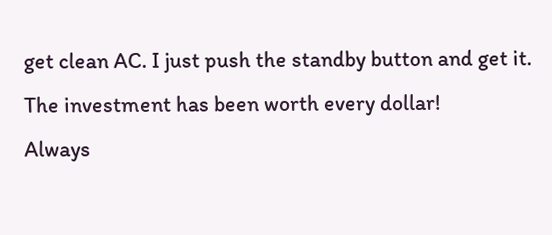get clean AC. I just push the standby button and get it. The investment has been worth every dollar!
Always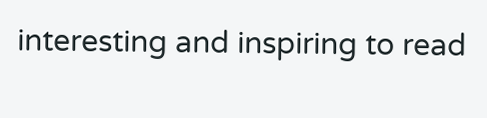interesting and inspiring to read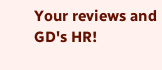Your reviews and GD's HR!